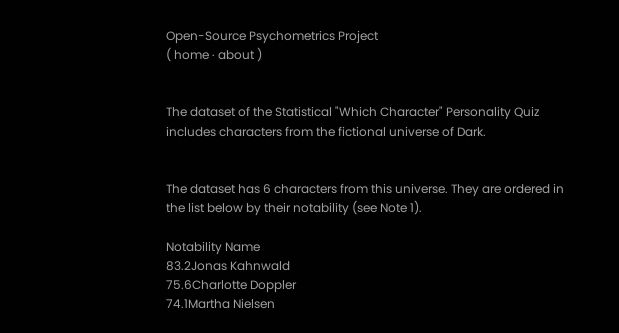Open-Source Psychometrics Project
( home · about )


The dataset of the Statistical "Which Character" Personality Quiz includes characters from the fictional universe of Dark.


The dataset has 6 characters from this universe. They are ordered in the list below by their notability (see Note 1).

Notability Name
83.2Jonas Kahnwald
75.6Charlotte Doppler
74.1Martha Nielsen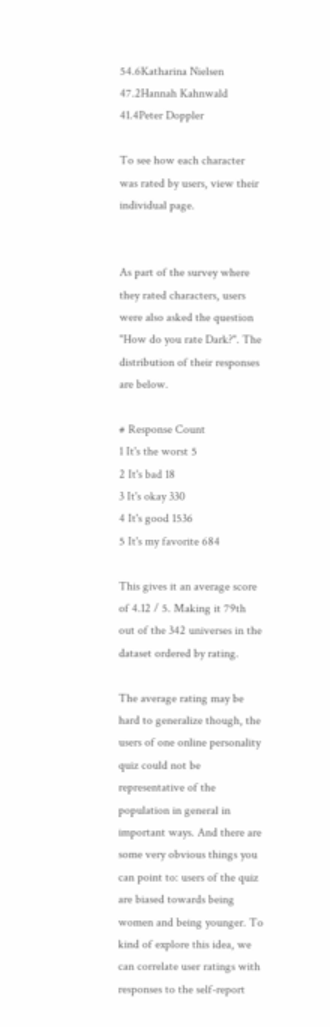54.6Katharina Nielsen
47.2Hannah Kahnwald
41.4Peter Doppler

To see how each character was rated by users, view their individual page.


As part of the survey where they rated characters, users were also asked the question "How do you rate Dark?". The distribution of their responses are below.

# Response Count
1 It's the worst 5
2 It's bad 18
3 It's okay 330
4 It's good 1536
5 It's my favorite 684

This gives it an average score of 4.12 / 5. Making it 79th out of the 342 universes in the dataset ordered by rating.

The average rating may be hard to generalize though, the users of one online personality quiz could not be representative of the population in general in important ways. And there are some very obvious things you can point to: users of the quiz are biased towards being women and being younger. To kind of explore this idea, we can correlate user ratings with responses to the self-report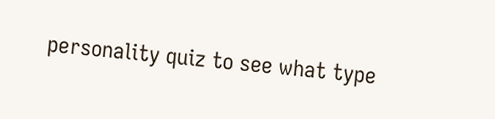personality quiz to see what type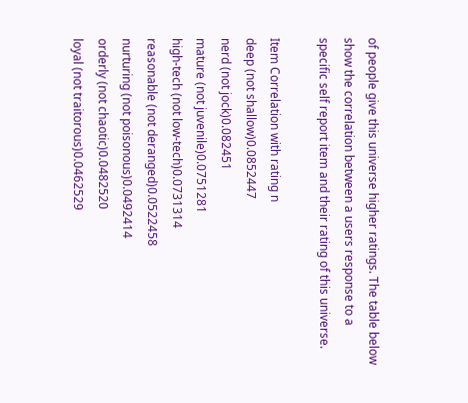of people give this universe higher ratings. The table below show the correlation between a users response to a specific self report item and their rating of this universe.

Item Correlation with rating n
deep (not shallow)0.0852447
nerd (not jock)0.082451
mature (not juvenile)0.0751281
high-tech (not low-tech)0.0731314
reasonable (not deranged)0.0522458
nurturing (not poisonous)0.0492414
orderly (not chaotic)0.0482520
loyal (not traitorous)0.0462529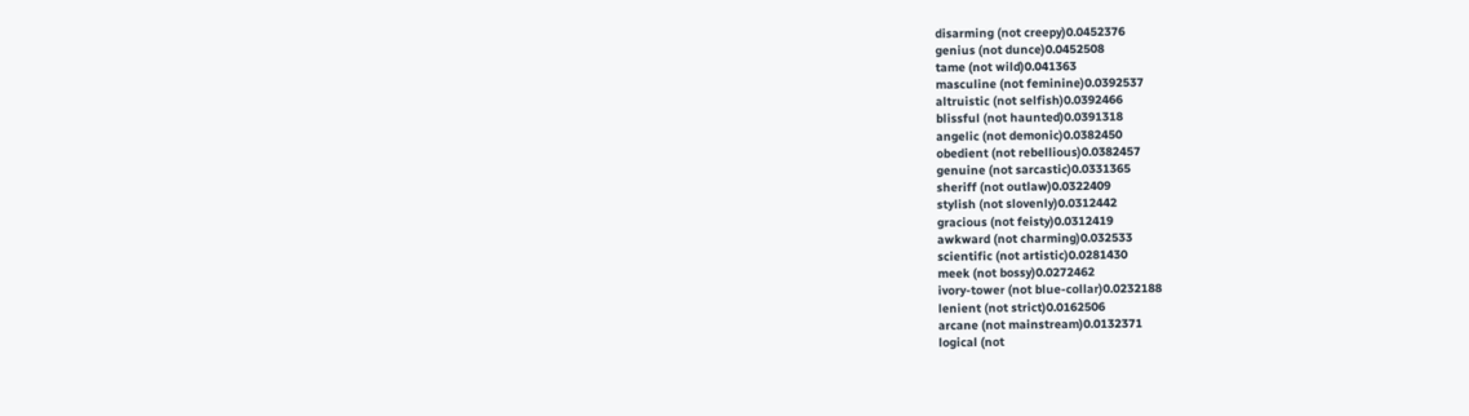disarming (not creepy)0.0452376
genius (not dunce)0.0452508
tame (not wild)0.041363
masculine (not feminine)0.0392537
altruistic (not selfish)0.0392466
blissful (not haunted)0.0391318
angelic (not demonic)0.0382450
obedient (not rebellious)0.0382457
genuine (not sarcastic)0.0331365
sheriff (not outlaw)0.0322409
stylish (not slovenly)0.0312442
gracious (not feisty)0.0312419
awkward (not charming)0.032533
scientific (not artistic)0.0281430
meek (not bossy)0.0272462
ivory-tower (not blue-collar)0.0232188
lenient (not strict)0.0162506
arcane (not mainstream)0.0132371
logical (not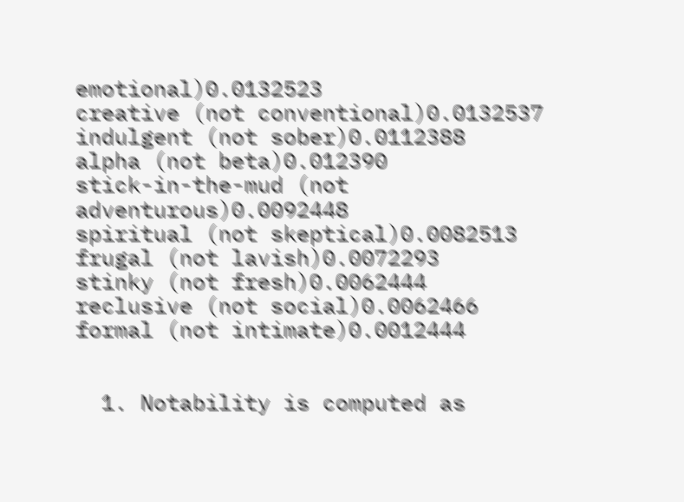emotional)0.0132523
creative (not conventional)0.0132537
indulgent (not sober)0.0112388
alpha (not beta)0.012390
stick-in-the-mud (not adventurous)0.0092448
spiritual (not skeptical)0.0082513
frugal (not lavish)0.0072293
stinky (not fresh)0.0062444
reclusive (not social)0.0062466
formal (not intimate)0.0012444


  1. Notability is computed as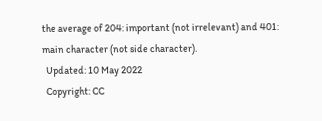the average of 204: important (not irrelevant) and 401: main character (not side character).
  Updated: 10 May 2022
  Copyright: CC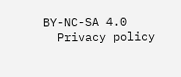BY-NC-SA 4.0
  Privacy policy